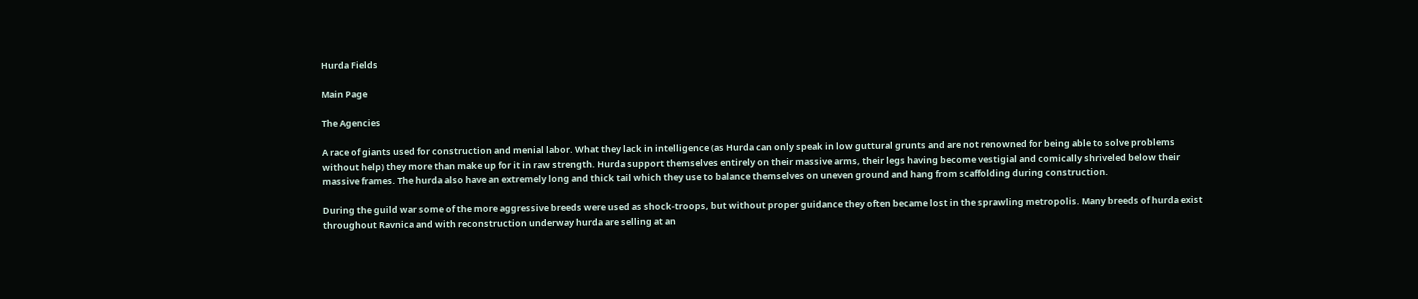Hurda Fields

Main Page

The Agencies

A race of giants used for construction and menial labor. What they lack in intelligence (as Hurda can only speak in low guttural grunts and are not renowned for being able to solve problems without help) they more than make up for it in raw strength. Hurda support themselves entirely on their massive arms, their legs having become vestigial and comically shriveled below their massive frames. The hurda also have an extremely long and thick tail which they use to balance themselves on uneven ground and hang from scaffolding during construction.

During the guild war some of the more aggressive breeds were used as shock-troops, but without proper guidance they often became lost in the sprawling metropolis. Many breeds of hurda exist throughout Ravnica and with reconstruction underway hurda are selling at an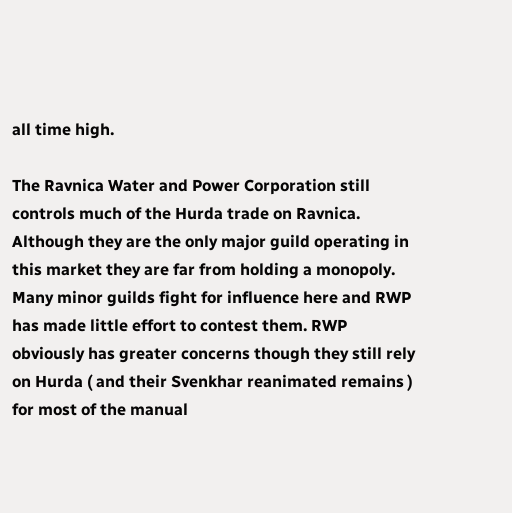all time high.

The Ravnica Water and Power Corporation still controls much of the Hurda trade on Ravnica. Although they are the only major guild operating in this market they are far from holding a monopoly. Many minor guilds fight for influence here and RWP has made little effort to contest them. RWP obviously has greater concerns though they still rely on Hurda ( and their Svenkhar reanimated remains ) for most of the manual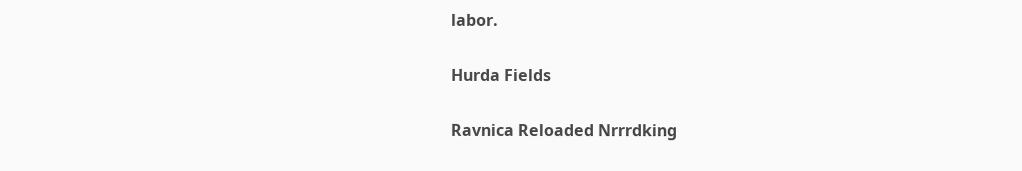labor.

Hurda Fields

Ravnica Reloaded Nrrrdking